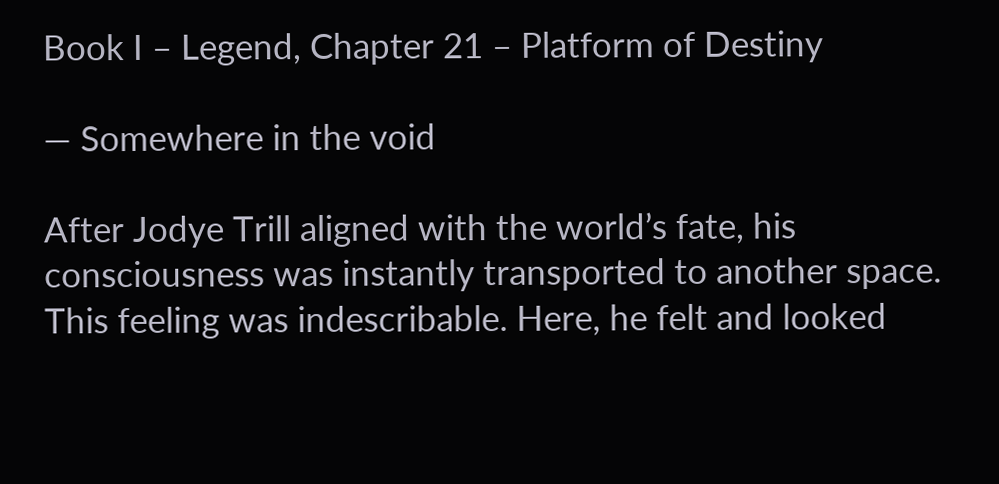Book I – Legend, Chapter 21 – Platform of Destiny

— Somewhere in the void

After Jodye Trill aligned with the world’s fate, his consciousness was instantly transported to another space. This feeling was indescribable. Here, he felt and looked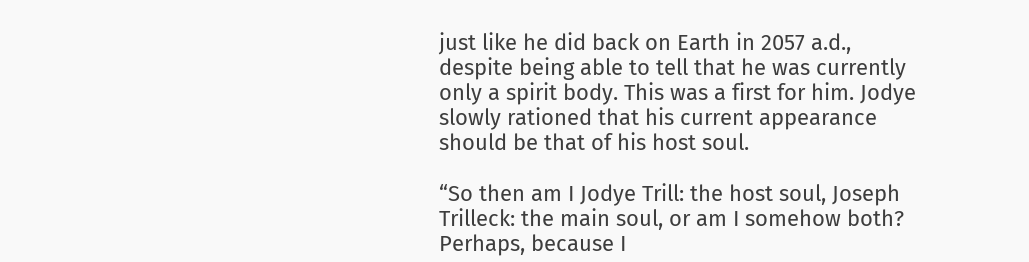just like he did back on Earth in 2057 a.d., despite being able to tell that he was currently only a spirit body. This was a first for him. Jodye slowly rationed that his current appearance should be that of his host soul.

“So then am I Jodye Trill: the host soul, Joseph Trilleck: the main soul, or am I somehow both? Perhaps, because I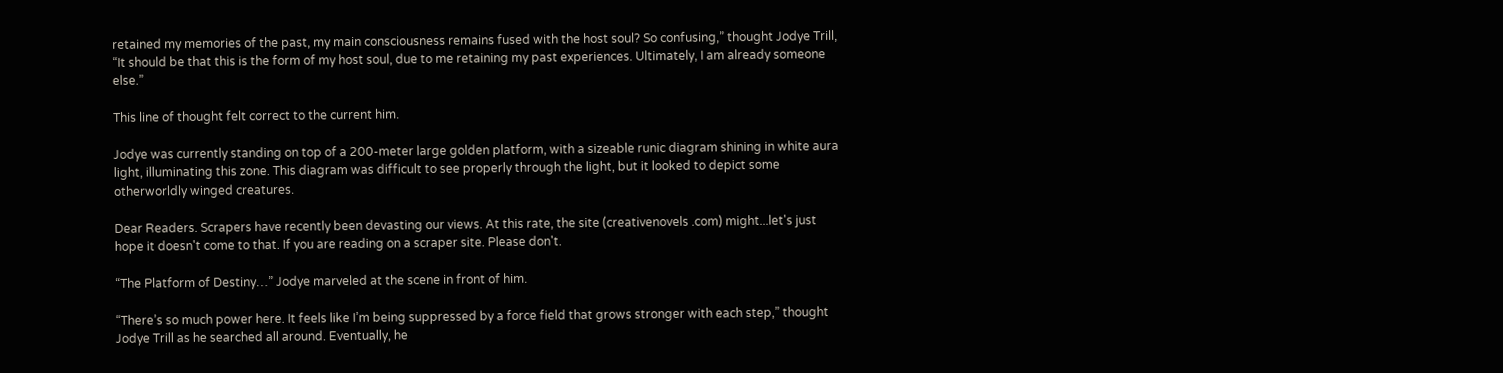retained my memories of the past, my main consciousness remains fused with the host soul? So confusing,” thought Jodye Trill, “It should be that this is the form of my host soul, due to me retaining my past experiences. Ultimately, I am already someone else.”

This line of thought felt correct to the current him.

Jodye was currently standing on top of a 200-meter large golden platform, with a sizeable runic diagram shining in white aura light, illuminating this zone. This diagram was difficult to see properly through the light, but it looked to depict some otherworldly winged creatures.

Dear Readers. Scrapers have recently been devasting our views. At this rate, the site (creativenovels .com) might...let's just hope it doesn't come to that. If you are reading on a scraper site. Please don't.

“The Platform of Destiny…” Jodye marveled at the scene in front of him.

“There’s so much power here. It feels like I’m being suppressed by a force field that grows stronger with each step,” thought Jodye Trill as he searched all around. Eventually, he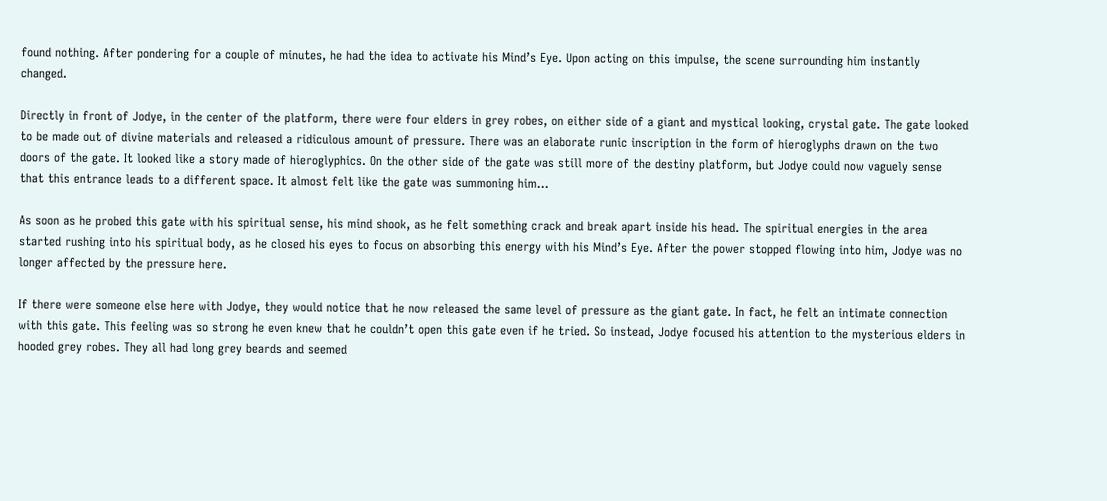found nothing. After pondering for a couple of minutes, he had the idea to activate his Mind’s Eye. Upon acting on this impulse, the scene surrounding him instantly changed.

Directly in front of Jodye, in the center of the platform, there were four elders in grey robes, on either side of a giant and mystical looking, crystal gate. The gate looked to be made out of divine materials and released a ridiculous amount of pressure. There was an elaborate runic inscription in the form of hieroglyphs drawn on the two doors of the gate. It looked like a story made of hieroglyphics. On the other side of the gate was still more of the destiny platform, but Jodye could now vaguely sense that this entrance leads to a different space. It almost felt like the gate was summoning him…

As soon as he probed this gate with his spiritual sense, his mind shook, as he felt something crack and break apart inside his head. The spiritual energies in the area started rushing into his spiritual body, as he closed his eyes to focus on absorbing this energy with his Mind’s Eye. After the power stopped flowing into him, Jodye was no longer affected by the pressure here.

If there were someone else here with Jodye, they would notice that he now released the same level of pressure as the giant gate. In fact, he felt an intimate connection with this gate. This feeling was so strong he even knew that he couldn’t open this gate even if he tried. So instead, Jodye focused his attention to the mysterious elders in hooded grey robes. They all had long grey beards and seemed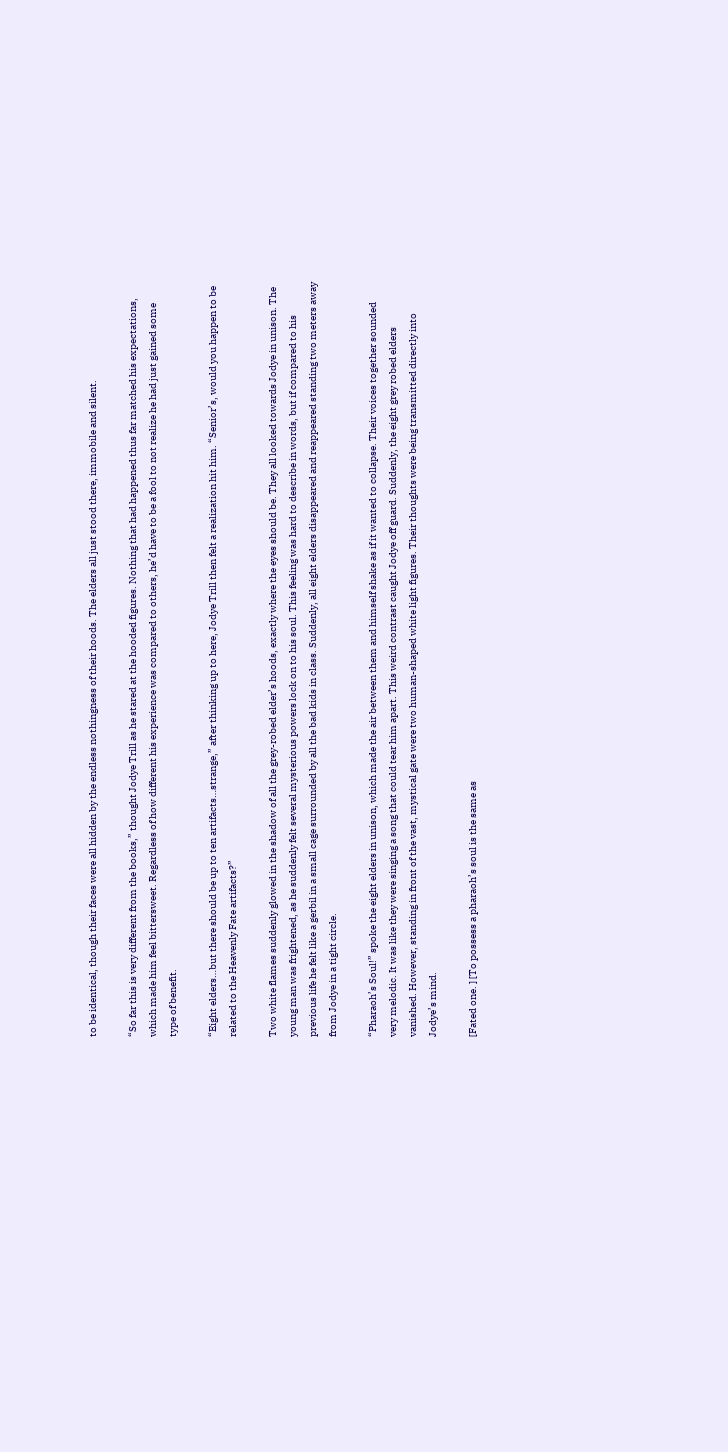to be identical, though their faces were all hidden by the endless nothingness of their hoods. The elders all just stood there, immobile and silent.

“So far this is very different from the books,” thought Jodye Trill as he stared at the hooded figures. Nothing that had happened thus far matched his expectations, which made him feel bittersweet. Regardless of how different his experience was compared to others, he’d have to be a fool to not realize he had just gained some type of benefit.

“Eight elders…but there should be up to ten artifacts…strange,” after thinking up to here, Jodye Trill then felt a realization hit him. “Senior’s, would you happen to be related to the Heavenly Fate artifacts?”

Two white flames suddenly glowed in the shadow of all the grey-robed elder’s hoods, exactly where the eyes should be. They all looked towards Jodye in unison. The young man was frightened, as he suddenly felt several mysterious powers lock on to his soul. This feeling was hard to describe in words, but if compared to his previous life he felt like a gerbil in a small cage surrounded by all the bad kids in class. Suddenly, all eight elders disappeared and reappeared standing two meters away from Jodye in a tight circle.

“Pharaoh’s Soul!” spoke the eight elders in unison, which made the air between them and himself shake as if it wanted to collapse. Their voices together sounded very melodic. It was like they were singing a song that could tear him apart. This weird contrast caught Jodye off guard. Suddenly, the eight grey robed elders vanished. However, standing in front of the vast, mystical gate were two human-shaped white light figures. Their thoughts were being transmitted directly into Jodye’s mind.

[Fated one. ] [To possess a pharaoh’s soul is the same as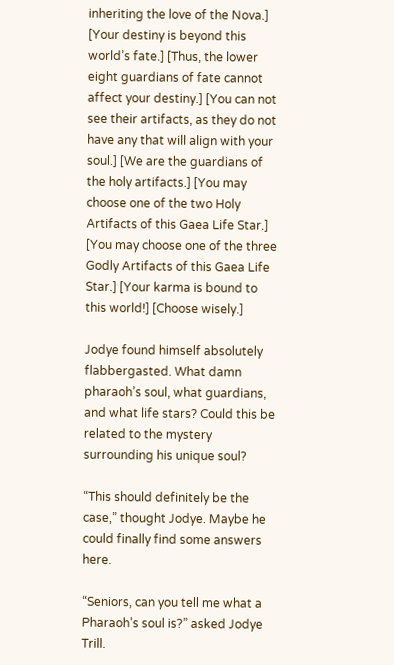inheriting the love of the Nova.] [Your destiny is beyond this world’s fate.] [Thus, the lower eight guardians of fate cannot affect your destiny.] [You can not see their artifacts, as they do not have any that will align with your soul.] [We are the guardians of the holy artifacts.] [You may choose one of the two Holy Artifacts of this Gaea Life Star.] [You may choose one of the three Godly Artifacts of this Gaea Life Star.] [Your karma is bound to this world!] [Choose wisely.]

Jodye found himself absolutely flabbergasted. What damn pharaoh’s soul, what guardians, and what life stars? Could this be related to the mystery surrounding his unique soul?

“This should definitely be the case,” thought Jodye. Maybe he could finally find some answers here.

“Seniors, can you tell me what a Pharaoh’s soul is?” asked Jodye Trill.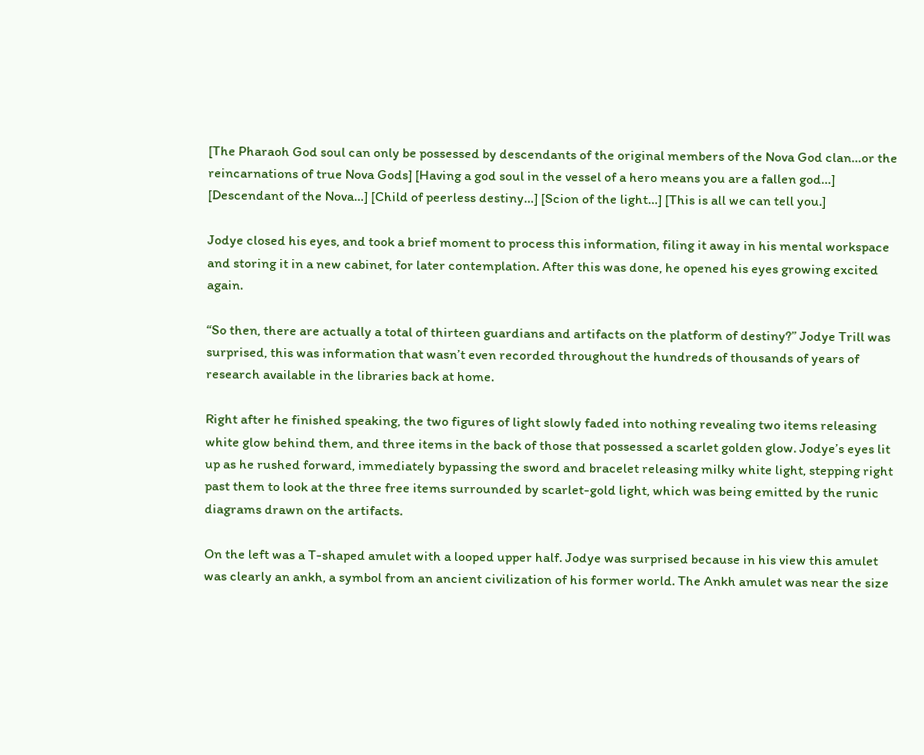[The Pharaoh God soul can only be possessed by descendants of the original members of the Nova God clan…or the reincarnations of true Nova Gods] [Having a god soul in the vessel of a hero means you are a fallen god…] [Descendant of the Nova…] [Child of peerless destiny…] [Scion of the light…] [This is all we can tell you.]

Jodye closed his eyes, and took a brief moment to process this information, filing it away in his mental workspace and storing it in a new cabinet, for later contemplation. After this was done, he opened his eyes growing excited again.

“So then, there are actually a total of thirteen guardians and artifacts on the platform of destiny?” Jodye Trill was surprised, this was information that wasn’t even recorded throughout the hundreds of thousands of years of research available in the libraries back at home.

Right after he finished speaking, the two figures of light slowly faded into nothing revealing two items releasing white glow behind them, and three items in the back of those that possessed a scarlet golden glow. Jodye’s eyes lit up as he rushed forward, immediately bypassing the sword and bracelet releasing milky white light, stepping right past them to look at the three free items surrounded by scarlet-gold light, which was being emitted by the runic diagrams drawn on the artifacts.

On the left was a T-shaped amulet with a looped upper half. Jodye was surprised because in his view this amulet was clearly an ankh, a symbol from an ancient civilization of his former world. The Ankh amulet was near the size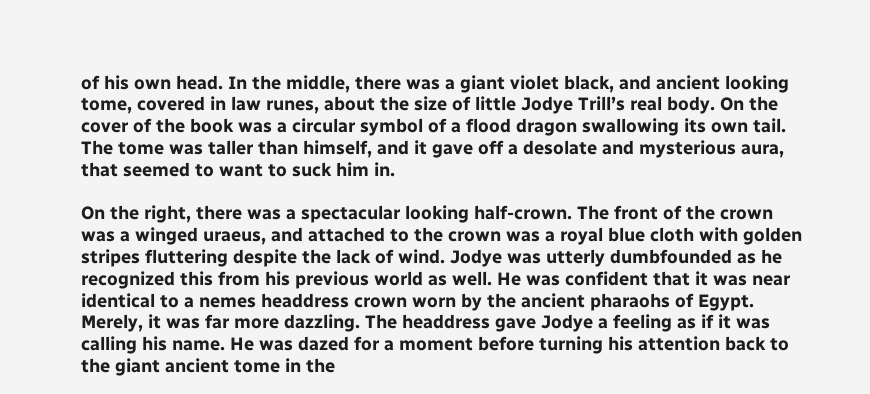of his own head. In the middle, there was a giant violet black, and ancient looking tome, covered in law runes, about the size of little Jodye Trill’s real body. On the cover of the book was a circular symbol of a flood dragon swallowing its own tail. The tome was taller than himself, and it gave off a desolate and mysterious aura, that seemed to want to suck him in.

On the right, there was a spectacular looking half-crown. The front of the crown was a winged uraeus, and attached to the crown was a royal blue cloth with golden stripes fluttering despite the lack of wind. Jodye was utterly dumbfounded as he recognized this from his previous world as well. He was confident that it was near identical to a nemes headdress crown worn by the ancient pharaohs of Egypt. Merely, it was far more dazzling. The headdress gave Jodye a feeling as if it was calling his name. He was dazed for a moment before turning his attention back to the giant ancient tome in the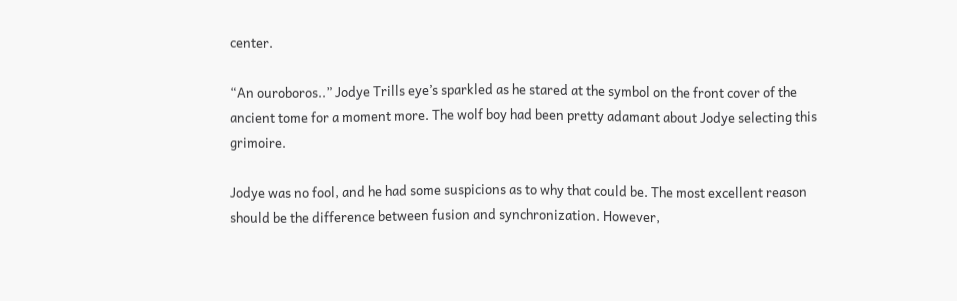center.

“An ouroboros..” Jodye Trills eye’s sparkled as he stared at the symbol on the front cover of the ancient tome for a moment more. The wolf boy had been pretty adamant about Jodye selecting this grimoire.

Jodye was no fool, and he had some suspicions as to why that could be. The most excellent reason should be the difference between fusion and synchronization. However,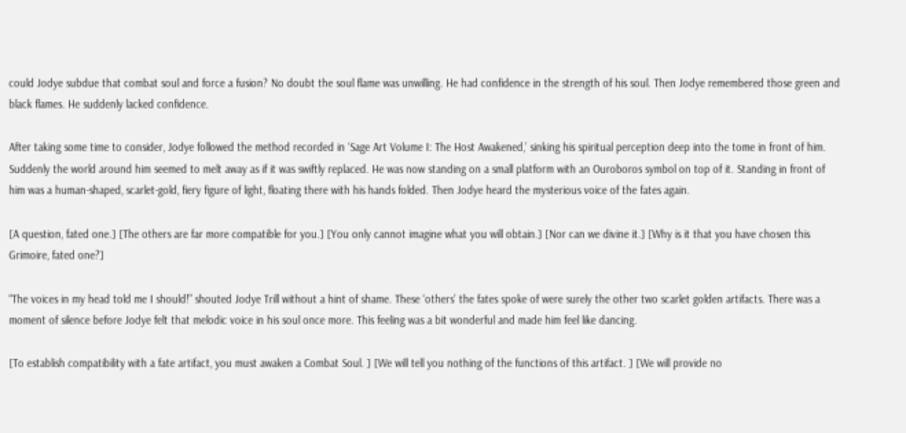could Jodye subdue that combat soul and force a fusion? No doubt the soul flame was unwilling. He had confidence in the strength of his soul. Then Jodye remembered those green and black flames. He suddenly lacked confidence.

After taking some time to consider, Jodye followed the method recorded in ‘Sage Art Volume I: The Host Awakened,’ sinking his spiritual perception deep into the tome in front of him. Suddenly the world around him seemed to melt away as if it was swiftly replaced. He was now standing on a small platform with an Ouroboros symbol on top of it. Standing in front of him was a human-shaped, scarlet-gold, fiery figure of light, floating there with his hands folded. Then Jodye heard the mysterious voice of the fates again.

[A question, fated one.] [The others are far more compatible for you.] [You only cannot imagine what you will obtain.] [Nor can we divine it.] [Why is it that you have chosen this Grimoire, fated one?]

“The voices in my head told me I should!” shouted Jodye Trill without a hint of shame. These ‘others’ the fates spoke of were surely the other two scarlet golden artifacts. There was a moment of silence before Jodye felt that melodic voice in his soul once more. This feeling was a bit wonderful and made him feel like dancing.

[To establish compatibility with a fate artifact, you must awaken a Combat Soul. ] [We will tell you nothing of the functions of this artifact. ] [We will provide no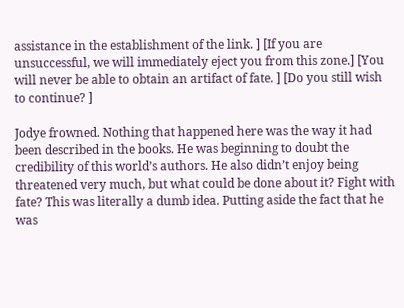assistance in the establishment of the link. ] [If you are unsuccessful, we will immediately eject you from this zone.] [You will never be able to obtain an artifact of fate. ] [Do you still wish to continue? ]

Jodye frowned. Nothing that happened here was the way it had been described in the books. He was beginning to doubt the credibility of this world’s authors. He also didn’t enjoy being threatened very much, but what could be done about it? Fight with fate? This was literally a dumb idea. Putting aside the fact that he was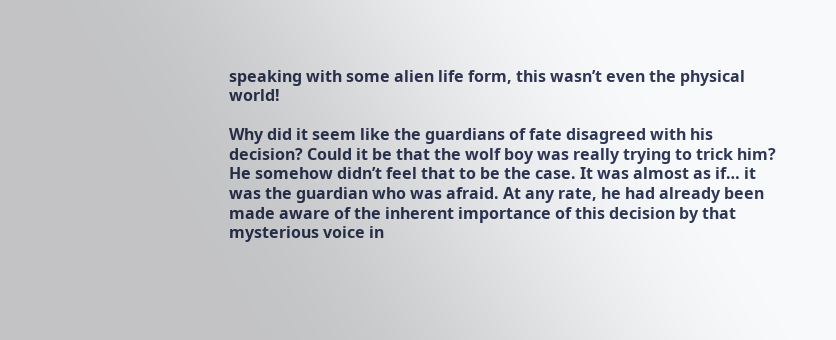speaking with some alien life form, this wasn’t even the physical world!

Why did it seem like the guardians of fate disagreed with his decision? Could it be that the wolf boy was really trying to trick him? He somehow didn’t feel that to be the case. It was almost as if… it was the guardian who was afraid. At any rate, he had already been made aware of the inherent importance of this decision by that mysterious voice in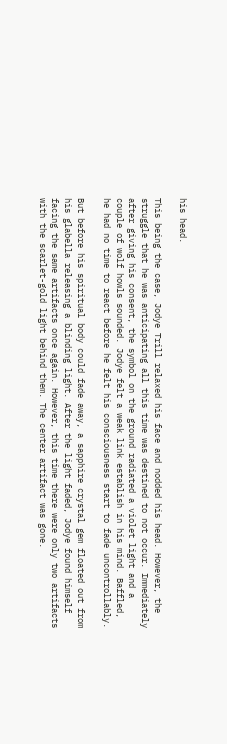his head.

This being the case, Jodye Trill relaxed his face and nodded his head. However, the struggle that he was anticipating all this time was destined to not occur. Immediately after giving his consent, the symbol on the ground radiated a violet light and a couple of wolf howls sounded. Jodye felt a weak link establish in his mind. Baffled, he had no time to react before he felt his consciousness start to fade uncontrollably.

But before his spiritual body could fade away, a sapphire crystal gem floated out from his glabella releasing a blinding light. After the light faded, Jodye found himself facing the same artifacts once again. However, this time there were only two artifacts with the scarlet-gold light behind them. The center artifact was gone.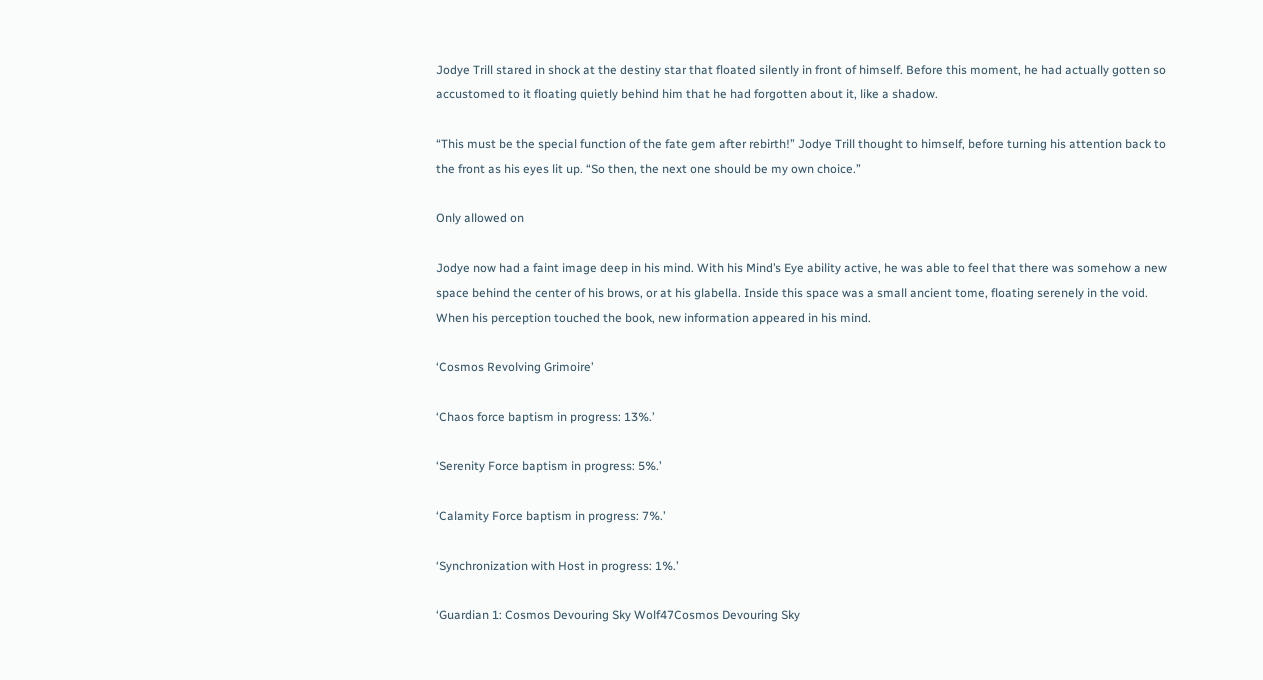Jodye Trill stared in shock at the destiny star that floated silently in front of himself. Before this moment, he had actually gotten so accustomed to it floating quietly behind him that he had forgotten about it, like a shadow.

“This must be the special function of the fate gem after rebirth!” Jodye Trill thought to himself, before turning his attention back to the front as his eyes lit up. “So then, the next one should be my own choice.”

Only allowed on

Jodye now had a faint image deep in his mind. With his Mind’s Eye ability active, he was able to feel that there was somehow a new space behind the center of his brows, or at his glabella. Inside this space was a small ancient tome, floating serenely in the void. When his perception touched the book, new information appeared in his mind.

‘Cosmos Revolving Grimoire’

‘Chaos force baptism in progress: 13%.’

‘Serenity Force baptism in progress: 5%.’

‘Calamity Force baptism in progress: 7%.’

‘Synchronization with Host in progress: 1%.’

‘Guardian 1: Cosmos Devouring Sky Wolf47Cosmos Devouring Sky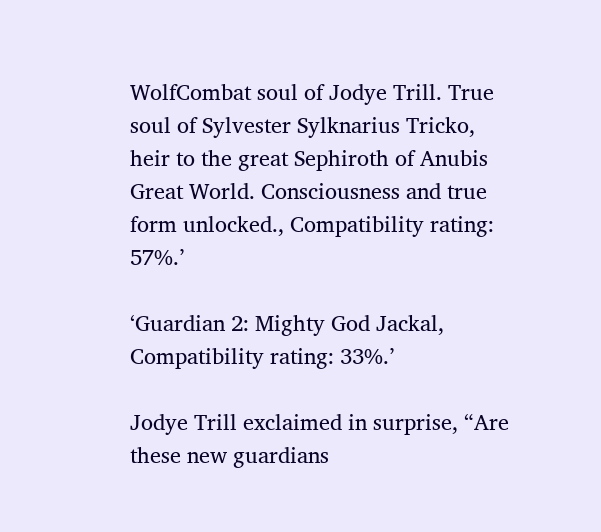WolfCombat soul of Jodye Trill. True soul of Sylvester Sylknarius Tricko, heir to the great Sephiroth of Anubis Great World. Consciousness and true form unlocked., Compatibility rating: 57%.’

‘Guardian 2: Mighty God Jackal, Compatibility rating: 33%.’

Jodye Trill exclaimed in surprise, “Are these new guardians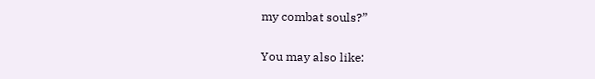my combat souls?”

You may also like: